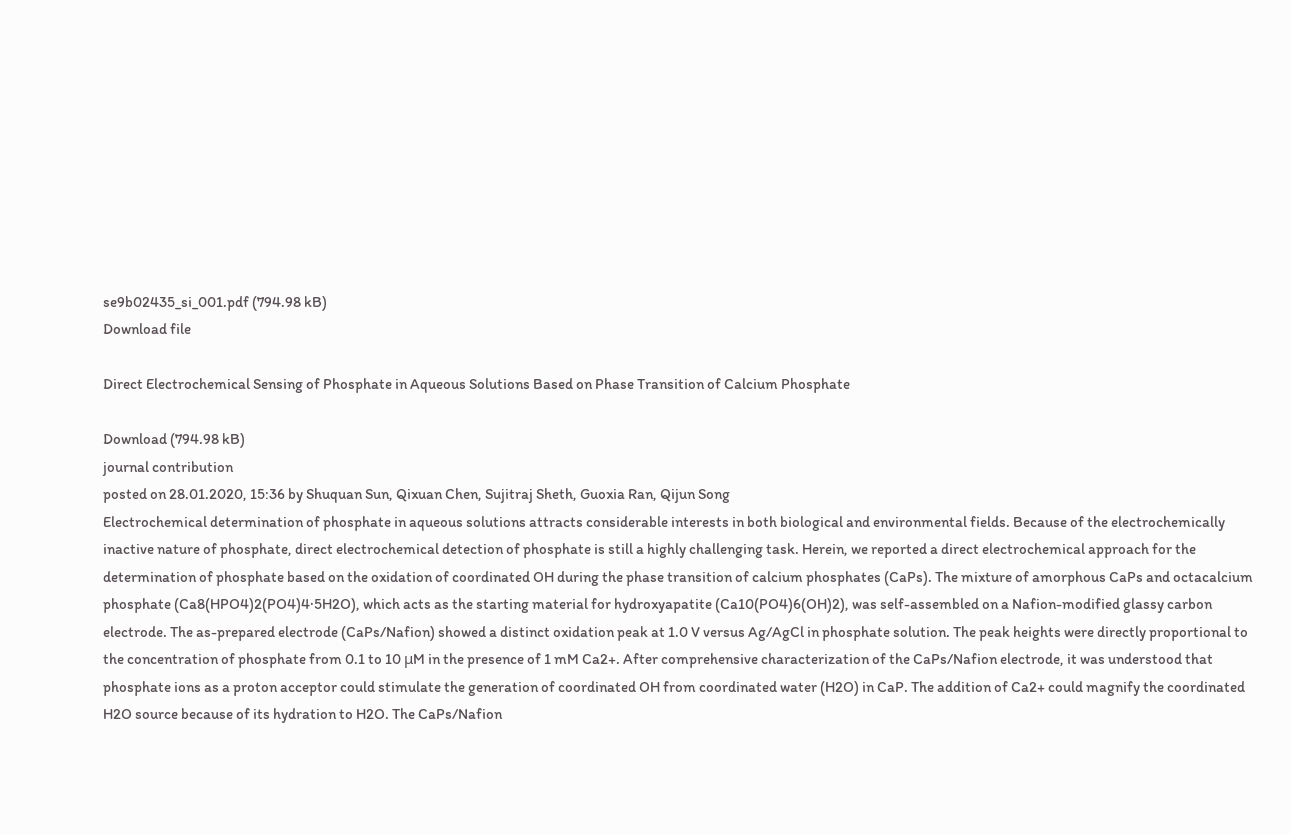se9b02435_si_001.pdf (794.98 kB)
Download file

Direct Electrochemical Sensing of Phosphate in Aqueous Solutions Based on Phase Transition of Calcium Phosphate

Download (794.98 kB)
journal contribution
posted on 28.01.2020, 15:36 by Shuquan Sun, Qixuan Chen, Sujitraj Sheth, Guoxia Ran, Qijun Song
Electrochemical determination of phosphate in aqueous solutions attracts considerable interests in both biological and environmental fields. Because of the electrochemically inactive nature of phosphate, direct electrochemical detection of phosphate is still a highly challenging task. Herein, we reported a direct electrochemical approach for the determination of phosphate based on the oxidation of coordinated OH during the phase transition of calcium phosphates (CaPs). The mixture of amorphous CaPs and octacalcium phosphate (Ca8(HPO4)2(PO4)4·5H2O), which acts as the starting material for hydroxyapatite (Ca10(PO4)6(OH)2), was self-assembled on a Nafion-modified glassy carbon electrode. The as-prepared electrode (CaPs/Nafion) showed a distinct oxidation peak at 1.0 V versus Ag/AgCl in phosphate solution. The peak heights were directly proportional to the concentration of phosphate from 0.1 to 10 μM in the presence of 1 mM Ca2+. After comprehensive characterization of the CaPs/Nafion electrode, it was understood that phosphate ions as a proton acceptor could stimulate the generation of coordinated OH from coordinated water (H2O) in CaP. The addition of Ca2+ could magnify the coordinated H2O source because of its hydration to H2O. The CaPs/Nafion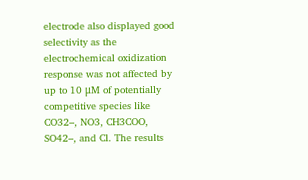electrode also displayed good selectivity as the electrochemical oxidization response was not affected by up to 10 μM of potentially competitive species like CO32–, NO3, CH3COO, SO42–, and Cl. The results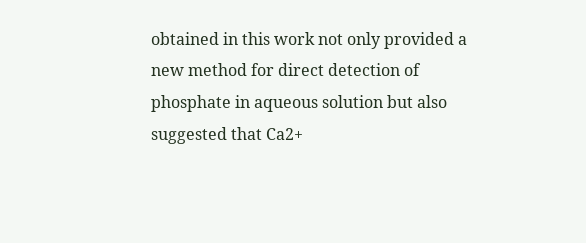obtained in this work not only provided a new method for direct detection of phosphate in aqueous solution but also suggested that Ca2+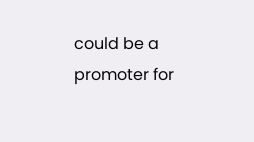could be a promoter for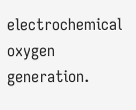electrochemical oxygen generation.